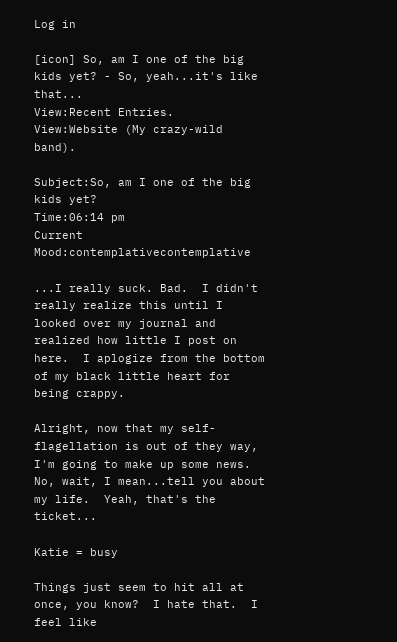Log in

[icon] So, am I one of the big kids yet? - So, yeah...it's like that...
View:Recent Entries.
View:Website (My crazy-wild band).

Subject:So, am I one of the big kids yet?
Time:06:14 pm
Current Mood:contemplativecontemplative

...I really suck. Bad.  I didn't really realize this until I looked over my journal and realized how little I post on here.  I aplogize from the bottom of my black little heart for being crappy.

Alright, now that my self-flagellation is out of they way, I'm going to make up some news.  No, wait, I mean...tell you about my life.  Yeah, that's the ticket...

Katie = busy

Things just seem to hit all at once, you know?  I hate that.  I feel like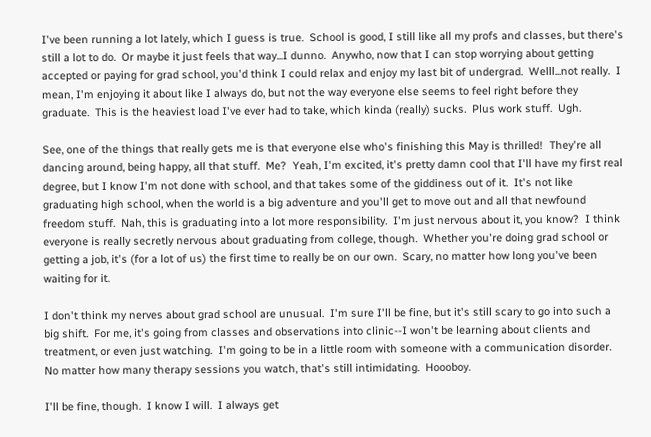I've been running a lot lately, which I guess is true.  School is good, I still like all my profs and classes, but there's still a lot to do.  Or maybe it just feels that way...I dunno.  Anywho, now that I can stop worrying about getting accepted or paying for grad school, you'd think I could relax and enjoy my last bit of undergrad.  Welll...not really.  I mean, I'm enjoying it about like I always do, but not the way everyone else seems to feel right before they graduate.  This is the heaviest load I've ever had to take, which kinda (really) sucks.  Plus work stuff.  Ugh.

See, one of the things that really gets me is that everyone else who's finishing this May is thrilled!  They're all dancing around, being happy, all that stuff.  Me?  Yeah, I'm excited, it's pretty damn cool that I'll have my first real degree, but I know I'm not done with school, and that takes some of the giddiness out of it.  It's not like graduating high school, when the world is a big adventure and you'll get to move out and all that newfound freedom stuff.  Nah, this is graduating into a lot more responsibility.  I'm just nervous about it, you know?  I think everyone is really secretly nervous about graduating from college, though.  Whether you're doing grad school or getting a job, it's (for a lot of us) the first time to really be on our own.  Scary, no matter how long you've been waiting for it.

I don't think my nerves about grad school are unusual.  I'm sure I'll be fine, but it's still scary to go into such a big shift.  For me, it's going from classes and observations into clinic--I won't be learning about clients and treatment, or even just watching.  I'm going to be in a little room with someone with a communication disorder.  No matter how many therapy sessions you watch, that's still intimidating.  Hoooboy.

I'll be fine, though.  I know I will.  I always get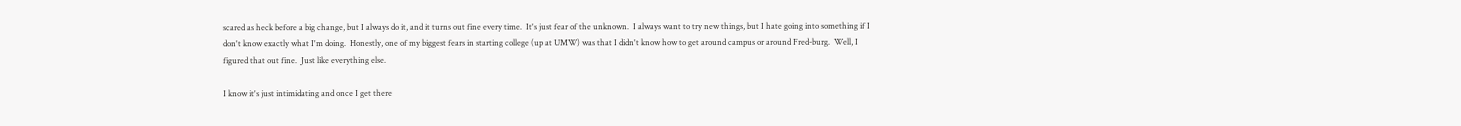scared as heck before a big change, but I always do it, and it turns out fine every time.  It's just fear of the unknown.  I always want to try new things, but I hate going into something if I don't know exactly what I'm doing.  Honestly, one of my biggest fears in starting college (up at UMW) was that I didn't know how to get around campus or around Fred-burg.  Well, I figured that out fine.  Just like everything else.

I know it's just intimidating and once I get there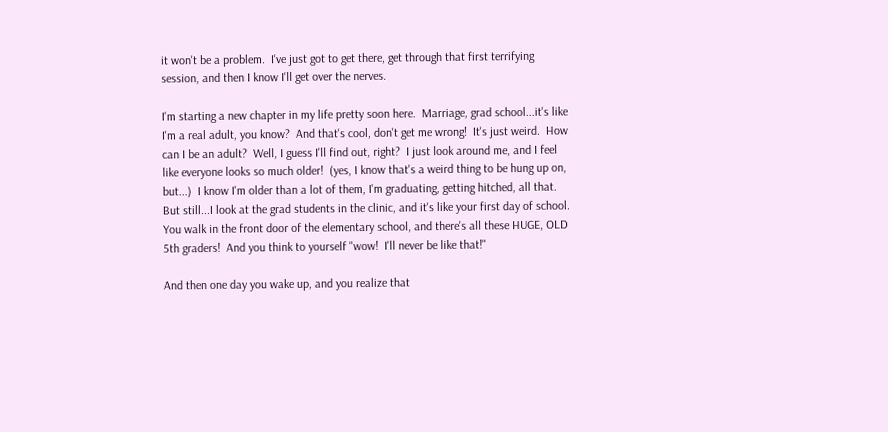it won't be a problem.  I've just got to get there, get through that first terrifying session, and then I know I'll get over the nerves.

I'm starting a new chapter in my life pretty soon here.  Marriage, grad school...it's like I'm a real adult, you know?  And that's cool, don't get me wrong!  It's just weird.  How can I be an adult?  Well, I guess I'll find out, right?  I just look around me, and I feel like everyone looks so much older!  (yes, I know that's a weird thing to be hung up on, but...)  I know I'm older than a lot of them, I'm graduating, getting hitched, all that.  But still...I look at the grad students in the clinic, and it's like your first day of school.  You walk in the front door of the elementary school, and there's all these HUGE, OLD 5th graders!  And you think to yourself "wow!  I'll never be like that!"

And then one day you wake up, and you realize that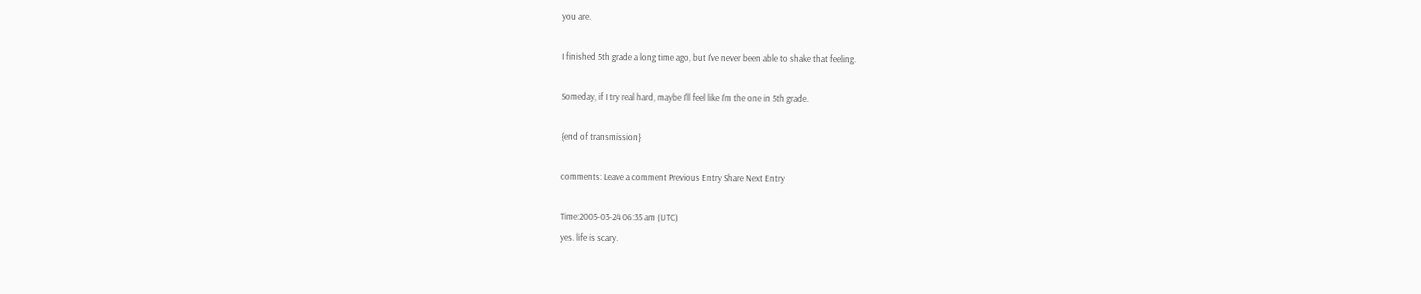you are.

I finished 5th grade a long time ago, but I've never been able to shake that feeling.

Someday, if I try real hard, maybe I'll feel like I'm the one in 5th grade.

{end of transmission}

comments: Leave a comment Previous Entry Share Next Entry

Time:2005-03-24 06:35 am (UTC)
yes. life is scary.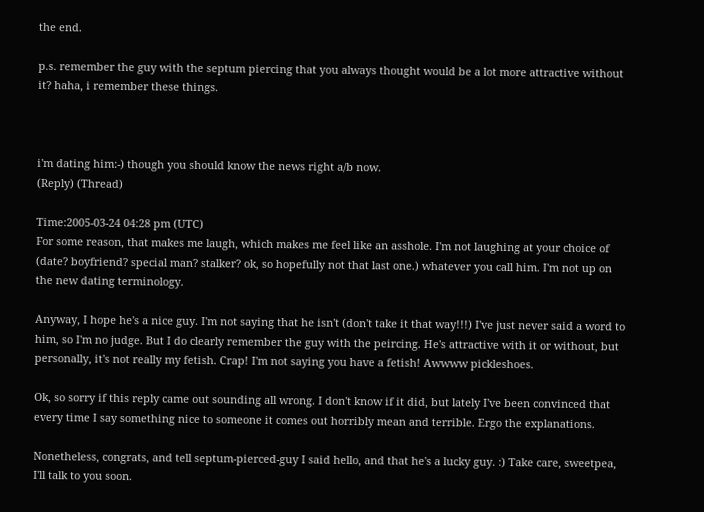the end.

p.s. remember the guy with the septum piercing that you always thought would be a lot more attractive without it? haha, i remember these things.



i'm dating him:-) though you should know the news right a/b now.
(Reply) (Thread)

Time:2005-03-24 04:28 pm (UTC)
For some reason, that makes me laugh, which makes me feel like an asshole. I'm not laughing at your choice of (date? boyfriend? special man? stalker? ok, so hopefully not that last one.) whatever you call him. I'm not up on the new dating terminology.

Anyway, I hope he's a nice guy. I'm not saying that he isn't (don't take it that way!!!) I've just never said a word to him, so I'm no judge. But I do clearly remember the guy with the peircing. He's attractive with it or without, but personally, it's not really my fetish. Crap! I'm not saying you have a fetish! Awwww pickleshoes.

Ok, so sorry if this reply came out sounding all wrong. I don't know if it did, but lately I've been convinced that every time I say something nice to someone it comes out horribly mean and terrible. Ergo the explanations.

Nonetheless, congrats, and tell septum-pierced-guy I said hello, and that he's a lucky guy. :) Take care, sweetpea, I'll talk to you soon.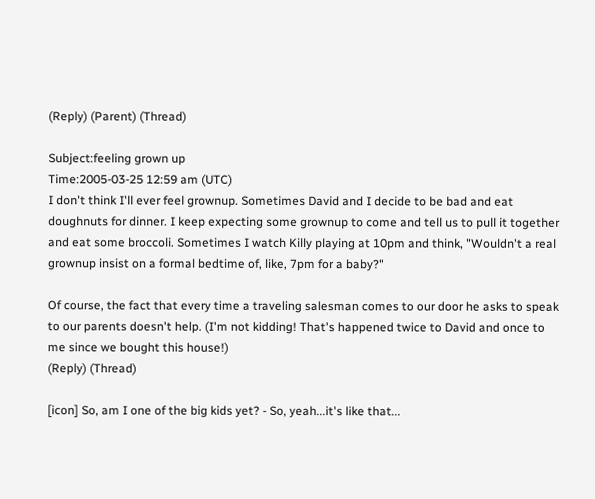(Reply) (Parent) (Thread)

Subject:feeling grown up
Time:2005-03-25 12:59 am (UTC)
I don't think I'll ever feel grownup. Sometimes David and I decide to be bad and eat doughnuts for dinner. I keep expecting some grownup to come and tell us to pull it together and eat some broccoli. Sometimes I watch Killy playing at 10pm and think, "Wouldn't a real grownup insist on a formal bedtime of, like, 7pm for a baby?"

Of course, the fact that every time a traveling salesman comes to our door he asks to speak to our parents doesn't help. (I'm not kidding! That's happened twice to David and once to me since we bought this house!)
(Reply) (Thread)

[icon] So, am I one of the big kids yet? - So, yeah...it's like that...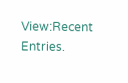View:Recent Entries.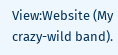View:Website (My crazy-wild band).